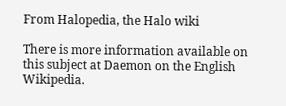From Halopedia, the Halo wiki

There is more information available on this subject at Daemon on the English Wikipedia.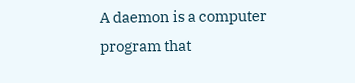A daemon is a computer program that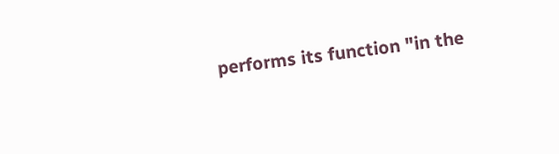performs its function "in the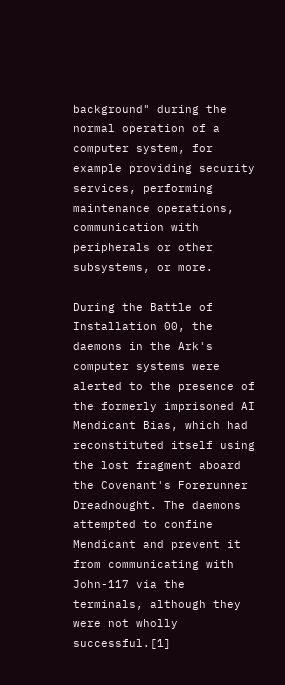background" during the normal operation of a computer system, for example providing security services, performing maintenance operations, communication with peripherals or other subsystems, or more.

During the Battle of Installation 00, the daemons in the Ark's computer systems were alerted to the presence of the formerly imprisoned AI Mendicant Bias, which had reconstituted itself using the lost fragment aboard the Covenant's Forerunner Dreadnought. The daemons attempted to confine Mendicant and prevent it from communicating with John-117 via the terminals, although they were not wholly successful.[1]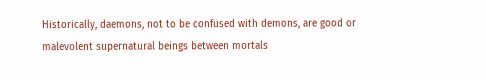Historically, daemons, not to be confused with demons, are good or malevolent supernatural beings between mortals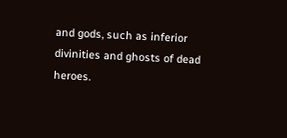and gods, such as inferior divinities and ghosts of dead heroes.